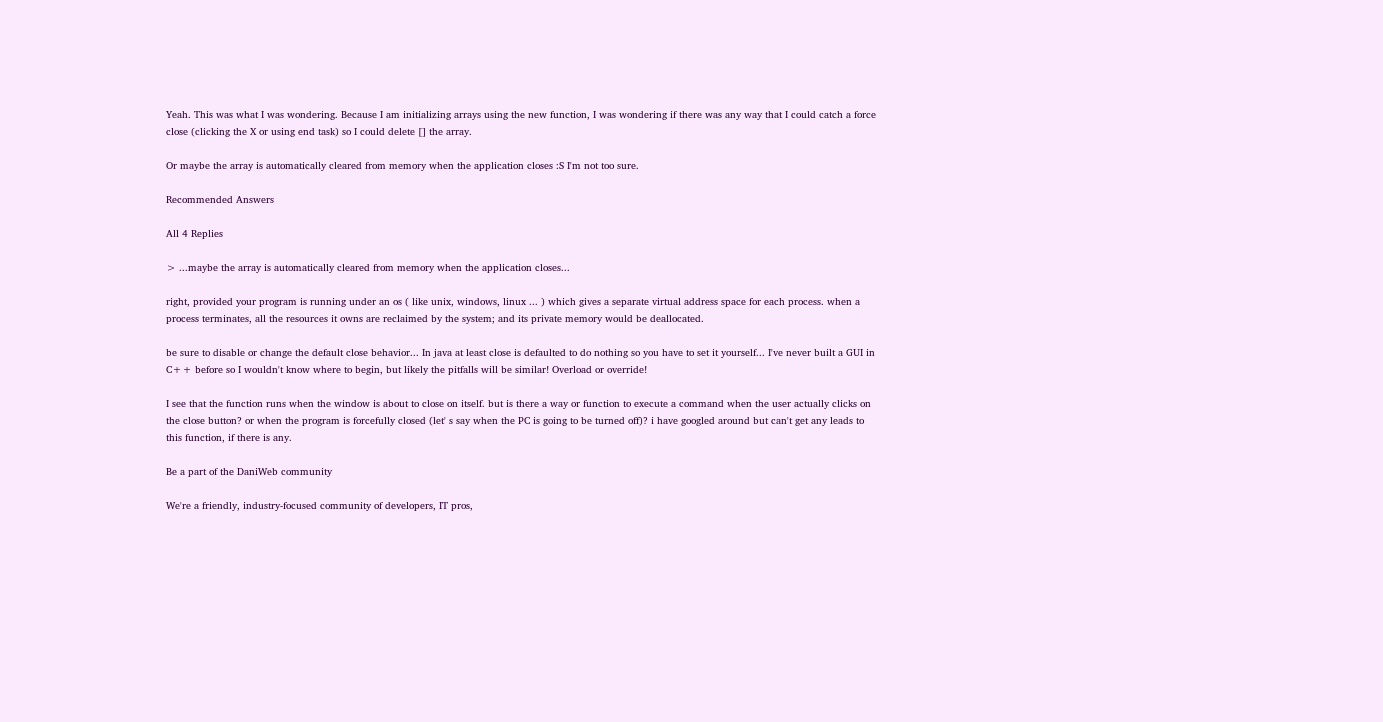Yeah. This was what I was wondering. Because I am initializing arrays using the new function, I was wondering if there was any way that I could catch a force close (clicking the X or using end task) so I could delete [] the array.

Or maybe the array is automatically cleared from memory when the application closes :S I'm not too sure.

Recommended Answers

All 4 Replies

> ...maybe the array is automatically cleared from memory when the application closes...

right, provided your program is running under an os ( like unix, windows, linux ... ) which gives a separate virtual address space for each process. when a process terminates, all the resources it owns are reclaimed by the system; and its private memory would be deallocated.

be sure to disable or change the default close behavior... In java at least close is defaulted to do nothing so you have to set it yourself... I've never built a GUI in C++ before so I wouldn't know where to begin, but likely the pitfalls will be similar! Overload or override!

I see that the function runs when the window is about to close on itself. but is there a way or function to execute a command when the user actually clicks on the close button? or when the program is forcefully closed (let' s say when the PC is going to be turned off)? i have googled around but can't get any leads to this function, if there is any.

Be a part of the DaniWeb community

We're a friendly, industry-focused community of developers, IT pros,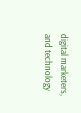digital marketers, and technology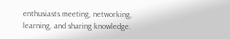enthusiasts meeting, networking, learning, and sharing knowledge.